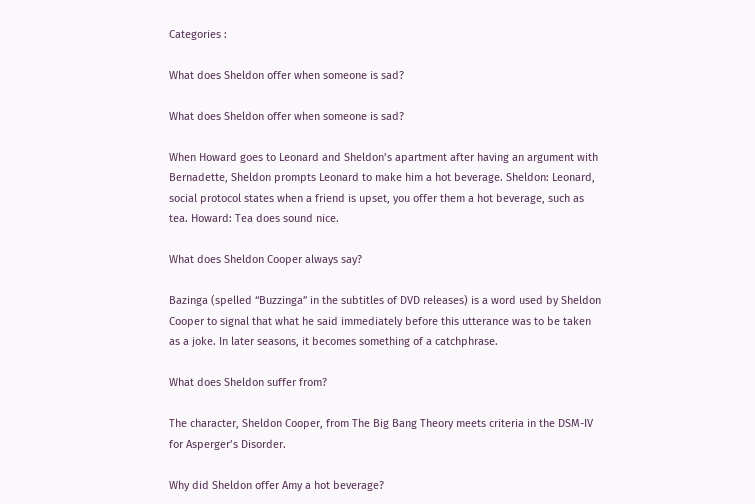Categories :

What does Sheldon offer when someone is sad?

What does Sheldon offer when someone is sad?

When Howard goes to Leonard and Sheldon’s apartment after having an argument with Bernadette, Sheldon prompts Leonard to make him a hot beverage. Sheldon: Leonard, social protocol states when a friend is upset, you offer them a hot beverage, such as tea. Howard: Tea does sound nice.

What does Sheldon Cooper always say?

Bazinga (spelled “Buzzinga” in the subtitles of DVD releases) is a word used by Sheldon Cooper to signal that what he said immediately before this utterance was to be taken as a joke. In later seasons, it becomes something of a catchphrase.

What does Sheldon suffer from?

The character, Sheldon Cooper, from The Big Bang Theory meets criteria in the DSM-IV for Asperger’s Disorder.

Why did Sheldon offer Amy a hot beverage?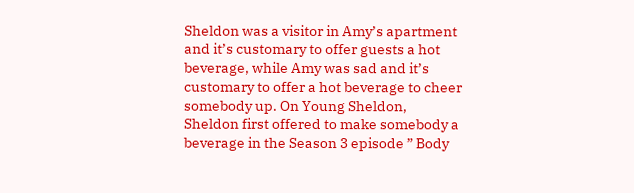Sheldon was a visitor in Amy’s apartment and it’s customary to offer guests a hot beverage, while Amy was sad and it’s customary to offer a hot beverage to cheer somebody up. On Young Sheldon, Sheldon first offered to make somebody a beverage in the Season 3 episode ” Body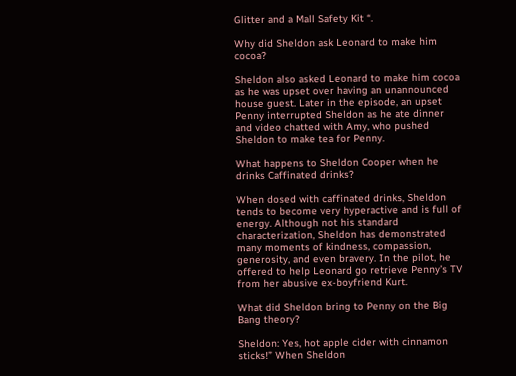Glitter and a Mall Safety Kit “.

Why did Sheldon ask Leonard to make him cocoa?

Sheldon also asked Leonard to make him cocoa as he was upset over having an unannounced house guest. Later in the episode, an upset Penny interrupted Sheldon as he ate dinner and video chatted with Amy, who pushed Sheldon to make tea for Penny.

What happens to Sheldon Cooper when he drinks Caffinated drinks?

When dosed with caffinated drinks, Sheldon tends to become very hyperactive and is full of energy. Although not his standard characterization, Sheldon has demonstrated many moments of kindness, compassion, generosity, and even bravery. In the pilot, he offered to help Leonard go retrieve Penny’s TV from her abusive ex-boyfriend Kurt.

What did Sheldon bring to Penny on the Big Bang theory?

Sheldon: Yes, hot apple cider with cinnamon sticks!” When Sheldon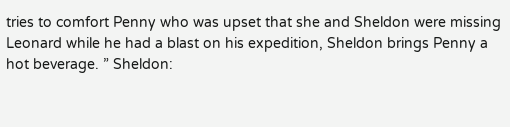tries to comfort Penny who was upset that she and Sheldon were missing Leonard while he had a blast on his expedition, Sheldon brings Penny a hot beverage. ” Sheldon: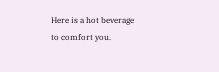Here is a hot beverage to comfort you.